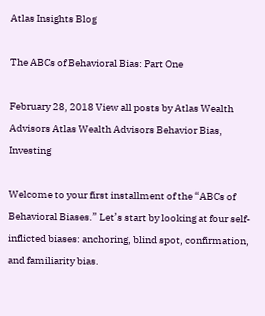Atlas Insights Blog

The ABCs of Behavioral Bias: Part One

February 28, 2018 View all posts by Atlas Wealth Advisors Atlas Wealth Advisors Behavior Bias, Investing

Welcome to your first installment of the “ABCs of Behavioral Biases.” Let’s start by looking at four self-inflicted biases: anchoring, blind spot, confirmation, and familiarity bias.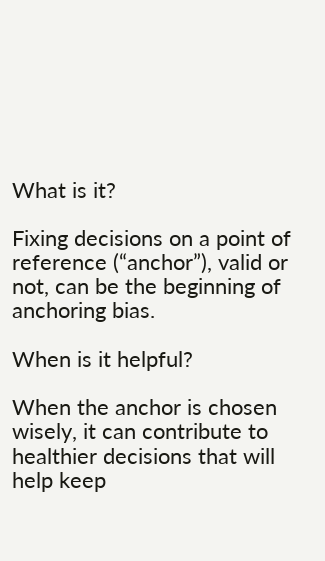What is it?

Fixing decisions on a point of reference (“anchor”), valid or not, can be the beginning of anchoring bias.

When is it helpful?

When the anchor is chosen wisely, it can contribute to healthier decisions that will help keep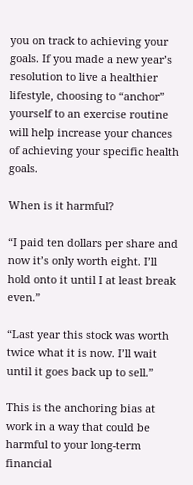you on track to achieving your goals. If you made a new year’s resolution to live a healthier lifestyle, choosing to “anchor” yourself to an exercise routine will help increase your chances of achieving your specific health goals.

When is it harmful?

“I paid ten dollars per share and now it’s only worth eight. I’ll hold onto it until I at least break even.”

“Last year this stock was worth twice what it is now. I’ll wait until it goes back up to sell.”

This is the anchoring bias at work in a way that could be harmful to your long-term financial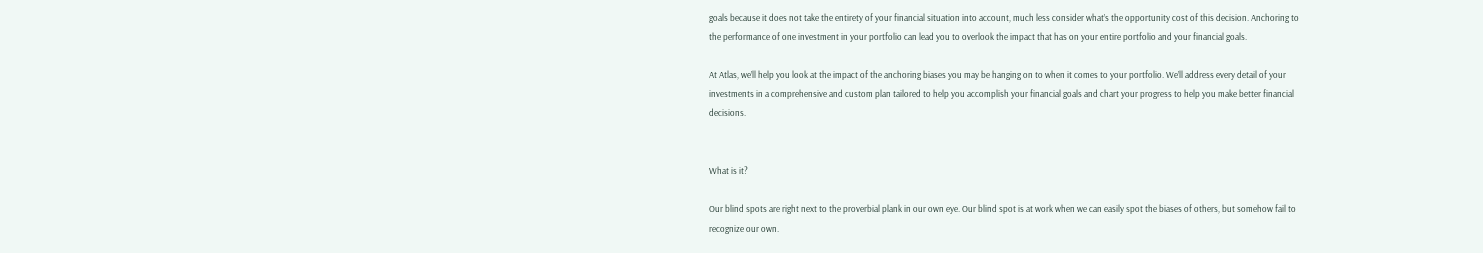goals because it does not take the entirety of your financial situation into account, much less consider what’s the opportunity cost of this decision. Anchoring to the performance of one investment in your portfolio can lead you to overlook the impact that has on your entire portfolio and your financial goals.

At Atlas, we’ll help you look at the impact of the anchoring biases you may be hanging on to when it comes to your portfolio. We’ll address every detail of your investments in a comprehensive and custom plan tailored to help you accomplish your financial goals and chart your progress to help you make better financial decisions.


What is it?

Our blind spots are right next to the proverbial plank in our own eye. Our blind spot is at work when we can easily spot the biases of others, but somehow fail to recognize our own.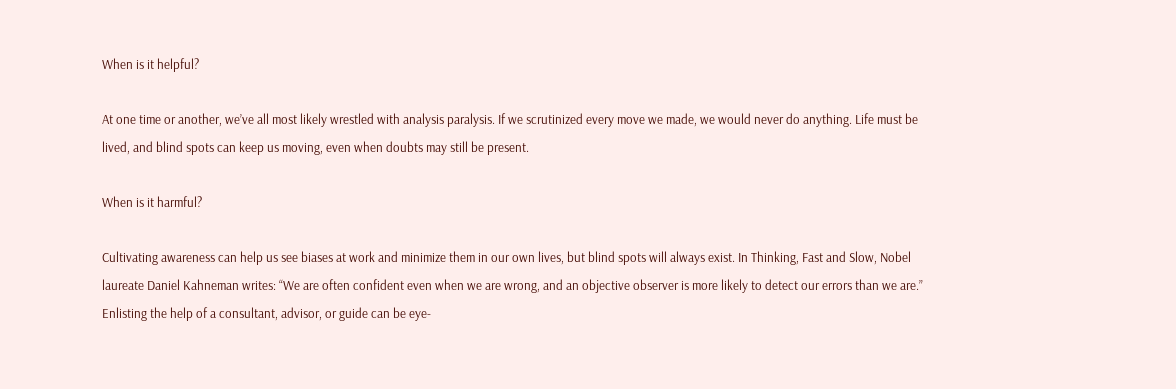When is it helpful?

At one time or another, we’ve all most likely wrestled with analysis paralysis. If we scrutinized every move we made, we would never do anything. Life must be lived, and blind spots can keep us moving, even when doubts may still be present.

When is it harmful?

Cultivating awareness can help us see biases at work and minimize them in our own lives, but blind spots will always exist. In Thinking, Fast and Slow, Nobel laureate Daniel Kahneman writes: “We are often confident even when we are wrong, and an objective observer is more likely to detect our errors than we are.” Enlisting the help of a consultant, advisor, or guide can be eye-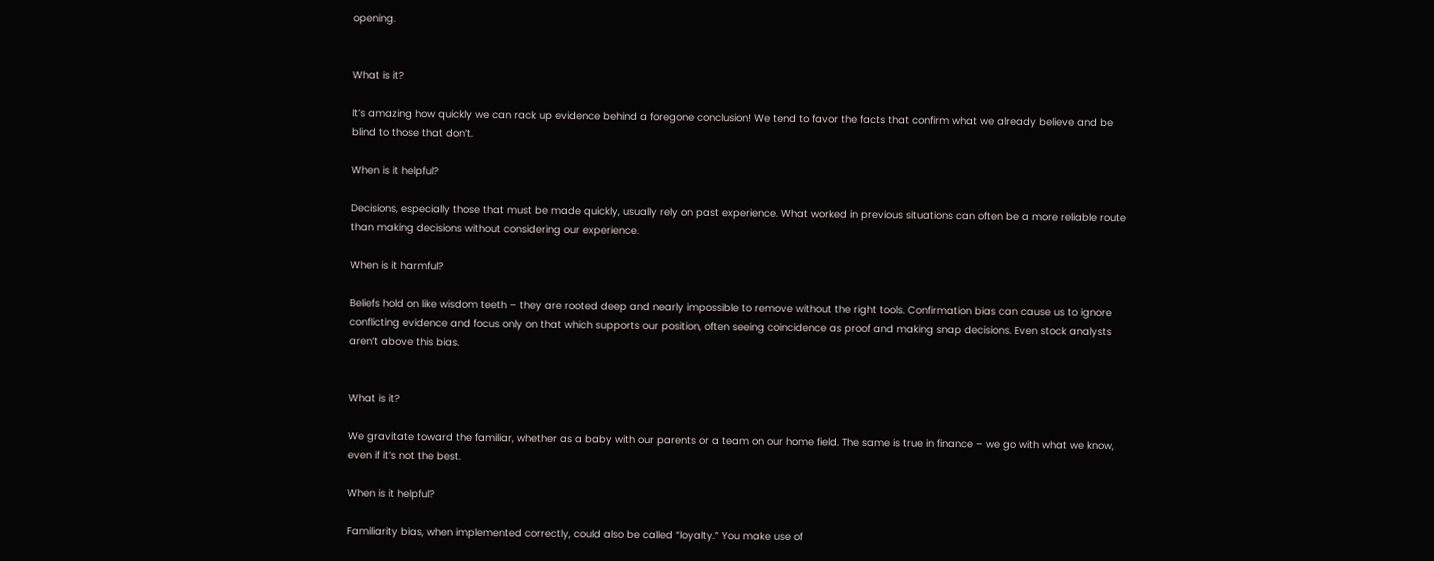opening.


What is it?

It’s amazing how quickly we can rack up evidence behind a foregone conclusion! We tend to favor the facts that confirm what we already believe and be blind to those that don’t.

When is it helpful?

Decisions, especially those that must be made quickly, usually rely on past experience. What worked in previous situations can often be a more reliable route than making decisions without considering our experience.

When is it harmful?

Beliefs hold on like wisdom teeth – they are rooted deep and nearly impossible to remove without the right tools. Confirmation bias can cause us to ignore conflicting evidence and focus only on that which supports our position, often seeing coincidence as proof and making snap decisions. Even stock analysts aren’t above this bias.


What is it?

We gravitate toward the familiar, whether as a baby with our parents or a team on our home field. The same is true in finance – we go with what we know, even if it’s not the best.

When is it helpful?

Familiarity bias, when implemented correctly, could also be called “loyalty.” You make use of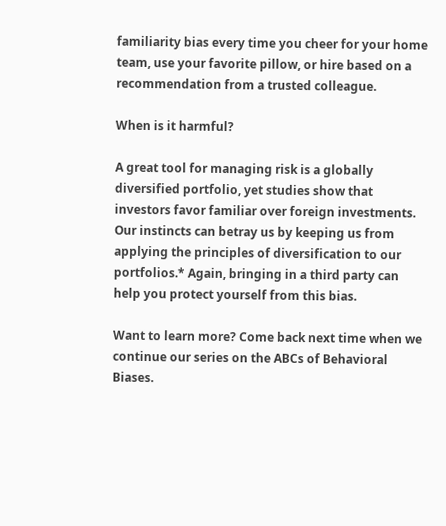familiarity bias every time you cheer for your home team, use your favorite pillow, or hire based on a recommendation from a trusted colleague.

When is it harmful?

A great tool for managing risk is a globally diversified portfolio, yet studies show that investors favor familiar over foreign investments. Our instincts can betray us by keeping us from applying the principles of diversification to our portfolios.* Again, bringing in a third party can help you protect yourself from this bias.

Want to learn more? Come back next time when we continue our series on the ABCs of Behavioral Biases.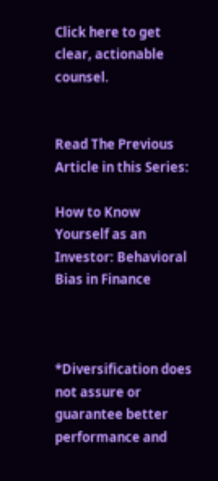Click here to get clear, actionable counsel.


Read The Previous Article in this Series:

How to Know Yourself as an Investor: Behavioral Bias in Finance



*Diversification does not assure or guarantee better performance and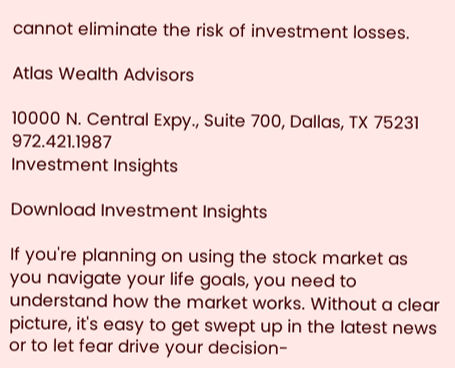cannot eliminate the risk of investment losses.

Atlas Wealth Advisors

10000 N. Central Expy., Suite 700, Dallas, TX 75231 972.421.1987
Investment Insights

Download Investment Insights

If you're planning on using the stock market as you navigate your life goals, you need to understand how the market works. Without a clear picture, it's easy to get swept up in the latest news or to let fear drive your decision-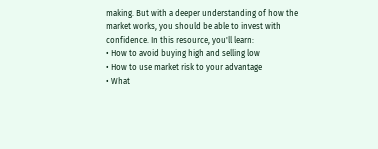making. But with a deeper understanding of how the market works, you should be able to invest with confidence. In this resource, you'll learn:
• How to avoid buying high and selling low
• How to use market risk to your advantage
• What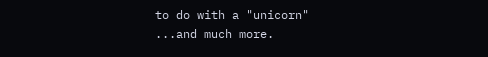to do with a "unicorn"
...and much more.